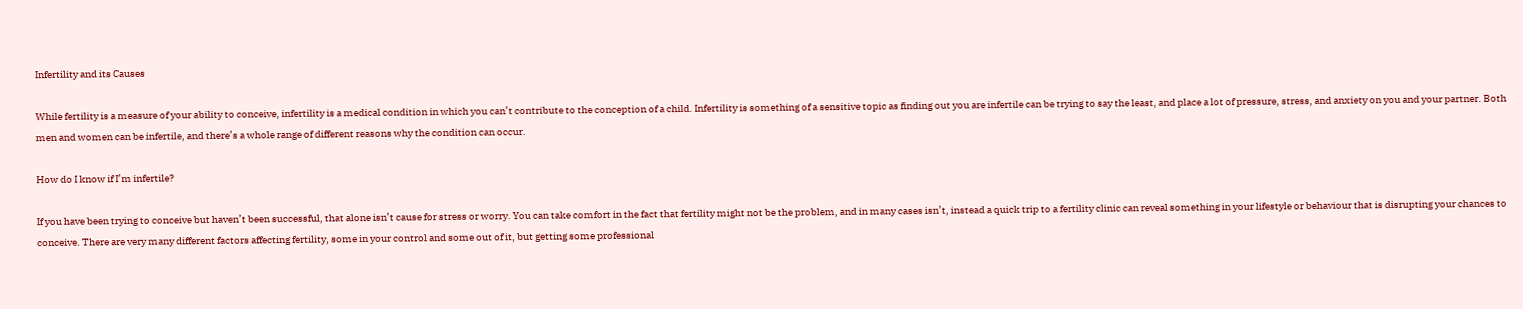Infertility and its Causes

While fertility is a measure of your ability to conceive, infertility is a medical condition in which you can’t contribute to the conception of a child. Infertility is something of a sensitive topic as finding out you are infertile can be trying to say the least, and place a lot of pressure, stress, and anxiety on you and your partner. Both men and women can be infertile, and there’s a whole range of different reasons why the condition can occur.

How do I know if I’m infertile?

If you have been trying to conceive but haven’t been successful, that alone isn’t cause for stress or worry. You can take comfort in the fact that fertility might not be the problem, and in many cases isn’t, instead a quick trip to a fertility clinic can reveal something in your lifestyle or behaviour that is disrupting your chances to conceive. There are very many different factors affecting fertility, some in your control and some out of it, but getting some professional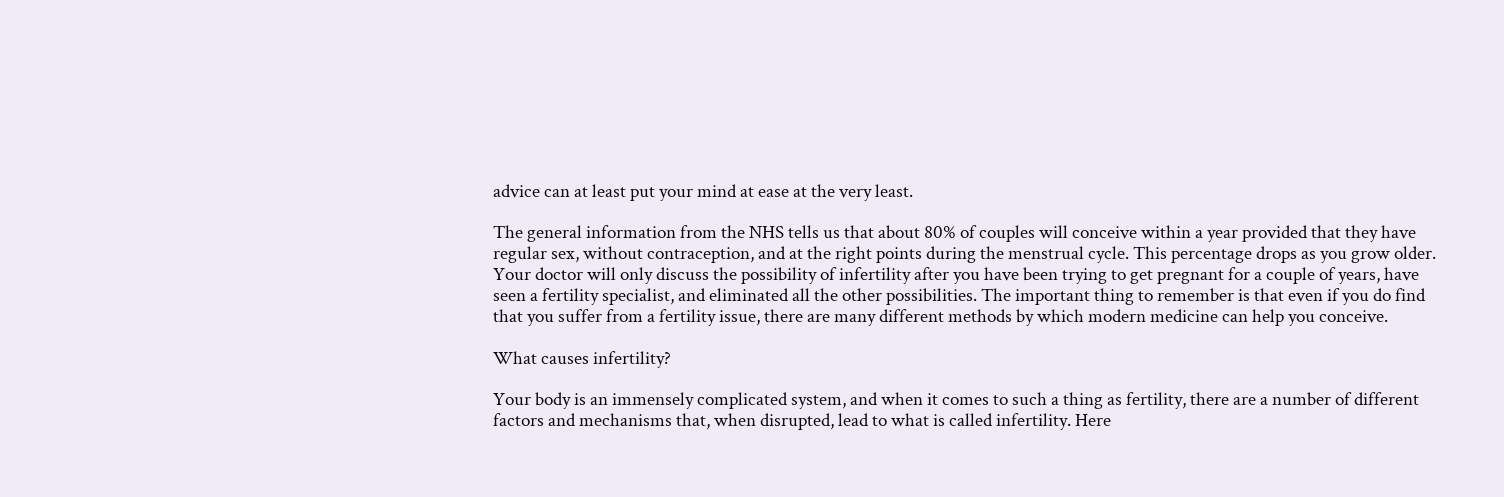advice can at least put your mind at ease at the very least.

The general information from the NHS tells us that about 80% of couples will conceive within a year provided that they have regular sex, without contraception, and at the right points during the menstrual cycle. This percentage drops as you grow older. Your doctor will only discuss the possibility of infertility after you have been trying to get pregnant for a couple of years, have seen a fertility specialist, and eliminated all the other possibilities. The important thing to remember is that even if you do find that you suffer from a fertility issue, there are many different methods by which modern medicine can help you conceive.

What causes infertility?

Your body is an immensely complicated system, and when it comes to such a thing as fertility, there are a number of different factors and mechanisms that, when disrupted, lead to what is called infertility. Here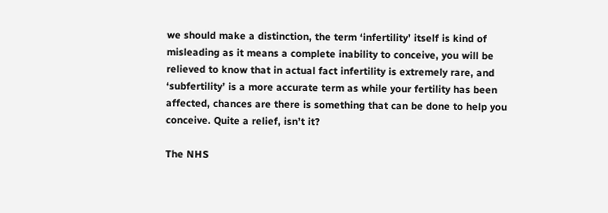we should make a distinction, the term ‘infertility’ itself is kind of misleading as it means a complete inability to conceive, you will be relieved to know that in actual fact infertility is extremely rare, and ‘subfertility’ is a more accurate term as while your fertility has been affected, chances are there is something that can be done to help you conceive. Quite a relief, isn’t it?

The NHS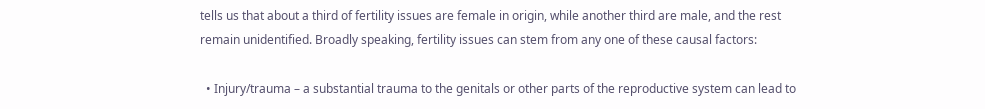tells us that about a third of fertility issues are female in origin, while another third are male, and the rest remain unidentified. Broadly speaking, fertility issues can stem from any one of these causal factors:

  • Injury/trauma – a substantial trauma to the genitals or other parts of the reproductive system can lead to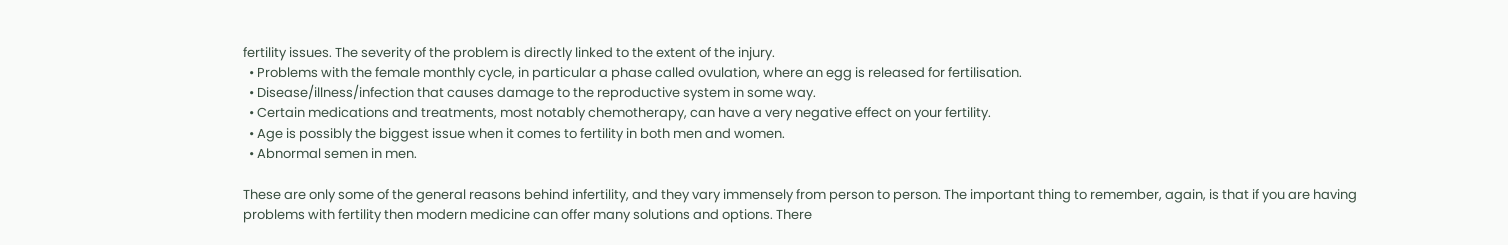fertility issues. The severity of the problem is directly linked to the extent of the injury.
  • Problems with the female monthly cycle, in particular a phase called ovulation, where an egg is released for fertilisation.
  • Disease/illness/infection that causes damage to the reproductive system in some way.
  • Certain medications and treatments, most notably chemotherapy, can have a very negative effect on your fertility.
  • Age is possibly the biggest issue when it comes to fertility in both men and women.
  • Abnormal semen in men.

These are only some of the general reasons behind infertility, and they vary immensely from person to person. The important thing to remember, again, is that if you are having problems with fertility then modern medicine can offer many solutions and options. There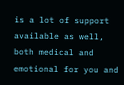is a lot of support available as well, both medical and emotional for you and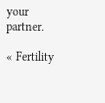your partner.

« Fertility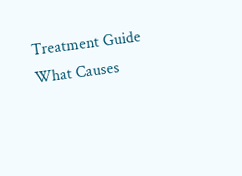Treatment Guide What Causes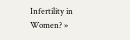Infertility in Women? »